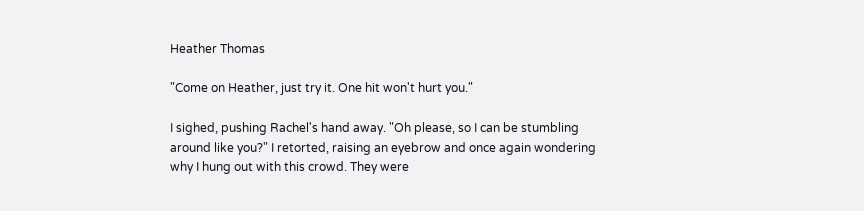Heather Thomas

"Come on Heather, just try it. One hit won't hurt you."

I sighed, pushing Rachel's hand away. "Oh please, so I can be stumbling around like you?" I retorted, raising an eyebrow and once again wondering why I hung out with this crowd. They were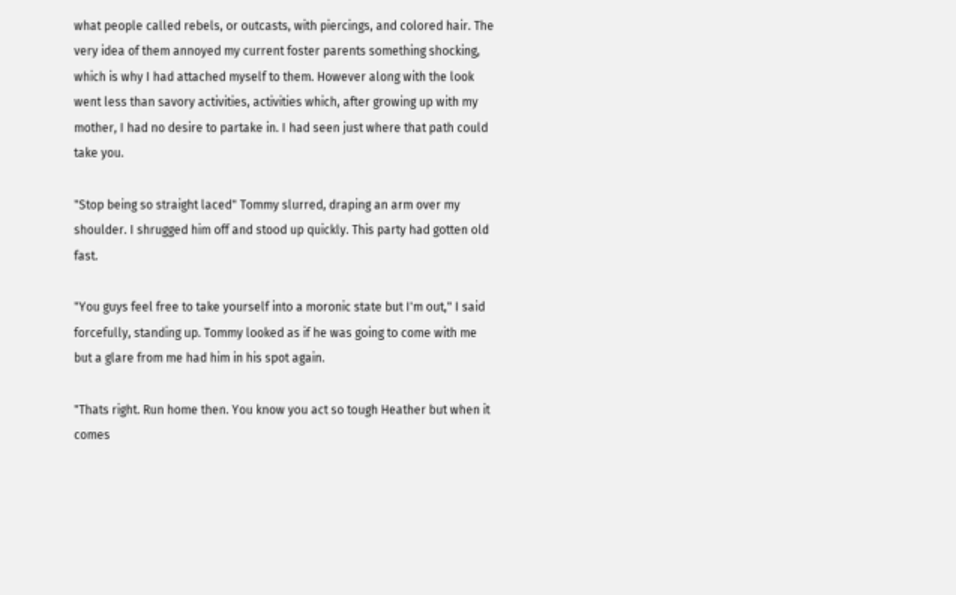what people called rebels, or outcasts, with piercings, and colored hair. The very idea of them annoyed my current foster parents something shocking, which is why I had attached myself to them. However along with the look went less than savory activities, activities which, after growing up with my mother, I had no desire to partake in. I had seen just where that path could take you.

"Stop being so straight laced" Tommy slurred, draping an arm over my shoulder. I shrugged him off and stood up quickly. This party had gotten old fast.

"You guys feel free to take yourself into a moronic state but I'm out," I said forcefully, standing up. Tommy looked as if he was going to come with me but a glare from me had him in his spot again.

"Thats right. Run home then. You know you act so tough Heather but when it comes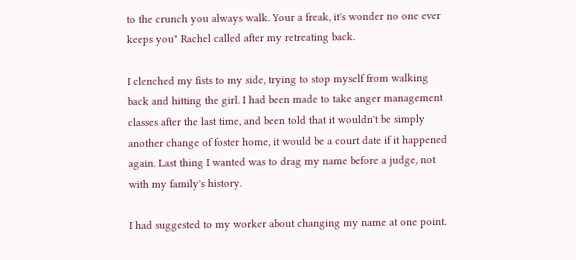to the crunch you always walk. Your a freak, it's wonder no one ever keeps you" Rachel called after my retreating back.

I clenched my fists to my side, trying to stop myself from walking back and hitting the girl. I had been made to take anger management classes after the last time, and been told that it wouldn't be simply another change of foster home, it would be a court date if it happened again. Last thing I wanted was to drag my name before a judge, not with my family's history.

I had suggested to my worker about changing my name at one point.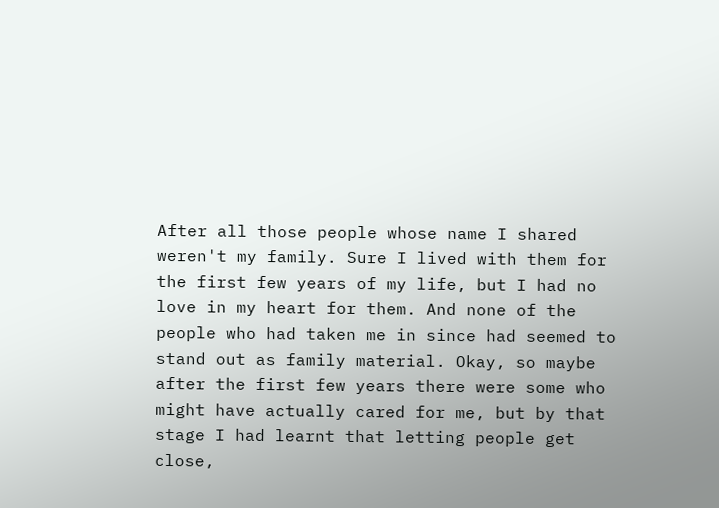After all those people whose name I shared weren't my family. Sure I lived with them for the first few years of my life, but I had no love in my heart for them. And none of the people who had taken me in since had seemed to stand out as family material. Okay, so maybe after the first few years there were some who might have actually cared for me, but by that stage I had learnt that letting people get close,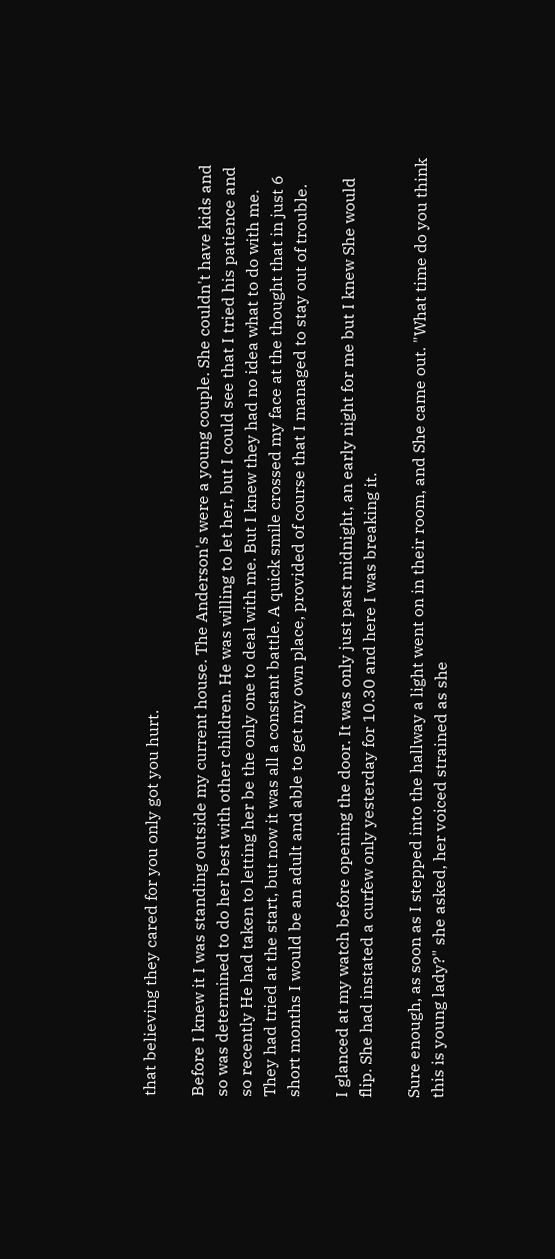that believing they cared for you only got you hurt.

Before I knew it I was standing outside my current house. The Anderson's were a young couple. She couldn't have kids and so was determined to do her best with other children. He was willing to let her, but I could see that I tried his patience and so recently He had taken to letting her be the only one to deal with me. But I knew they had no idea what to do with me. They had tried at the start, but now it was all a constant battle. A quick smile crossed my face at the thought that in just 6 short months I would be an adult and able to get my own place, provided of course that I managed to stay out of trouble.

I glanced at my watch before opening the door. It was only just past midnight, an early night for me but I knew She would flip. She had instated a curfew only yesterday for 10.30 and here I was breaking it.

Sure enough, as soon as I stepped into the hallway a light went on in their room, and She came out. "What time do you think this is young lady?" she asked, her voiced strained as she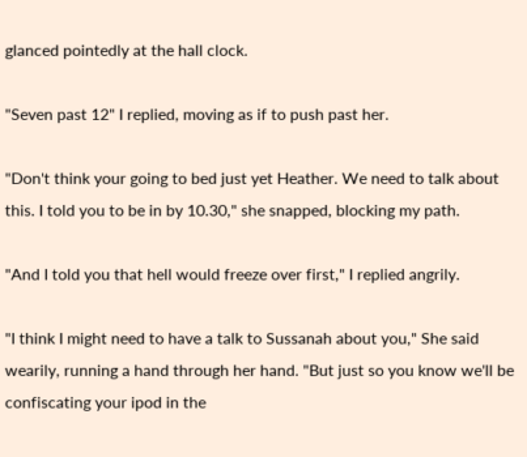glanced pointedly at the hall clock.

"Seven past 12" I replied, moving as if to push past her.

"Don't think your going to bed just yet Heather. We need to talk about this. I told you to be in by 10.30," she snapped, blocking my path.

"And I told you that hell would freeze over first," I replied angrily.

"I think I might need to have a talk to Sussanah about you," She said wearily, running a hand through her hand. "But just so you know we'll be confiscating your ipod in the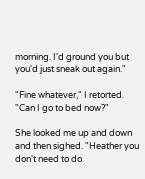morning. I'd ground you but you'd just sneak out again."

"Fine whatever," I retorted. "Can I go to bed now?"

She looked me up and down and then sighed. "Heather you don't need to do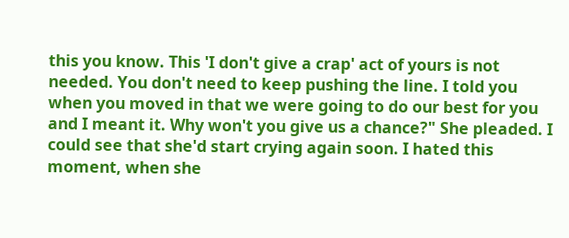this you know. This 'I don't give a crap' act of yours is not needed. You don't need to keep pushing the line. I told you when you moved in that we were going to do our best for you and I meant it. Why won't you give us a chance?" She pleaded. I could see that she'd start crying again soon. I hated this moment, when she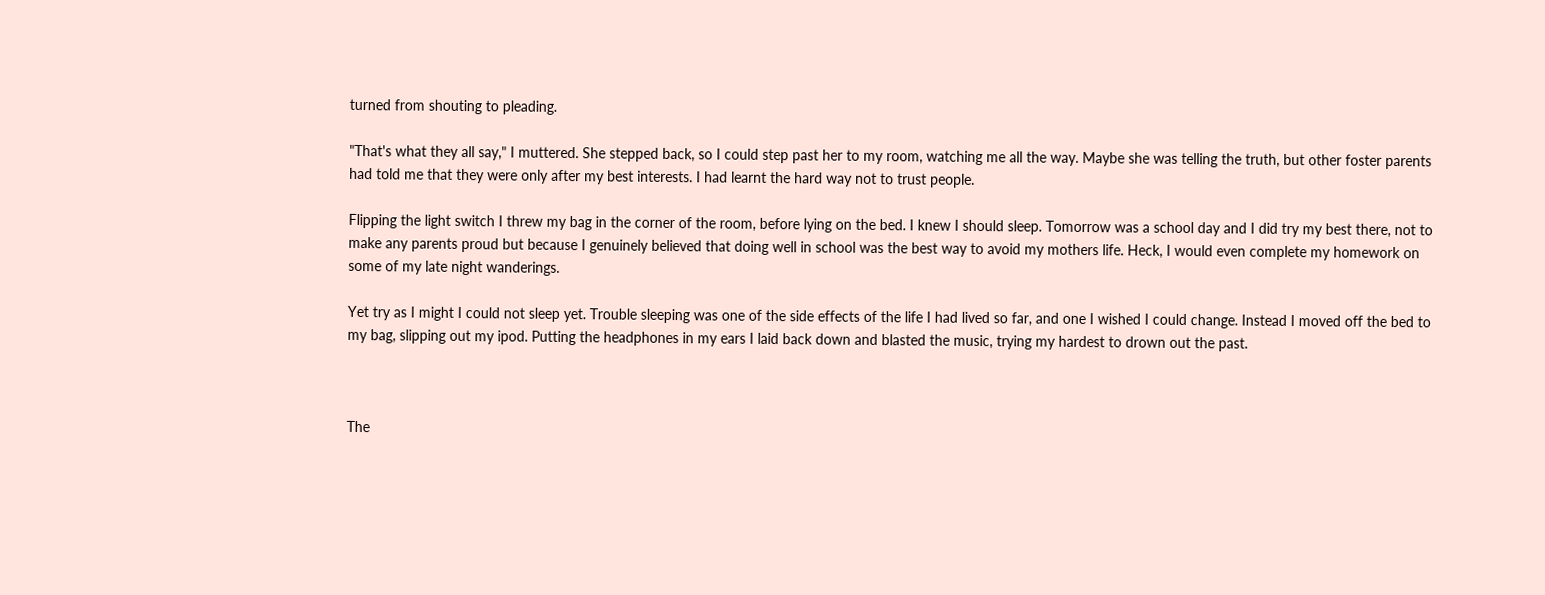turned from shouting to pleading.

"That's what they all say," I muttered. She stepped back, so I could step past her to my room, watching me all the way. Maybe she was telling the truth, but other foster parents had told me that they were only after my best interests. I had learnt the hard way not to trust people.

Flipping the light switch I threw my bag in the corner of the room, before lying on the bed. I knew I should sleep. Tomorrow was a school day and I did try my best there, not to make any parents proud but because I genuinely believed that doing well in school was the best way to avoid my mothers life. Heck, I would even complete my homework on some of my late night wanderings.

Yet try as I might I could not sleep yet. Trouble sleeping was one of the side effects of the life I had lived so far, and one I wished I could change. Instead I moved off the bed to my bag, slipping out my ipod. Putting the headphones in my ears I laid back down and blasted the music, trying my hardest to drown out the past.



The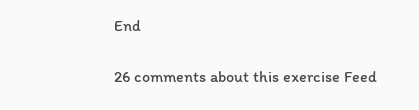End

26 comments about this exercise Feed